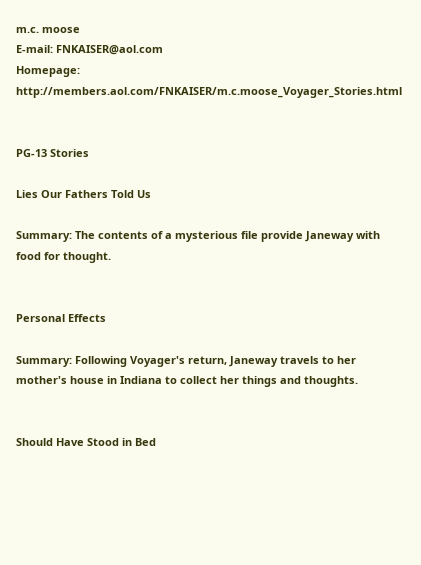m.c. moose
E-mail: FNKAISER@aol.com
Homepage: http://members.aol.com/FNKAISER/m.c.moose_Voyager_Stories.html


PG-13 Stories

Lies Our Fathers Told Us

Summary: The contents of a mysterious file provide Janeway with food for thought.


Personal Effects

Summary: Following Voyager's return, Janeway travels to her mother's house in Indiana to collect her things and thoughts.


Should Have Stood in Bed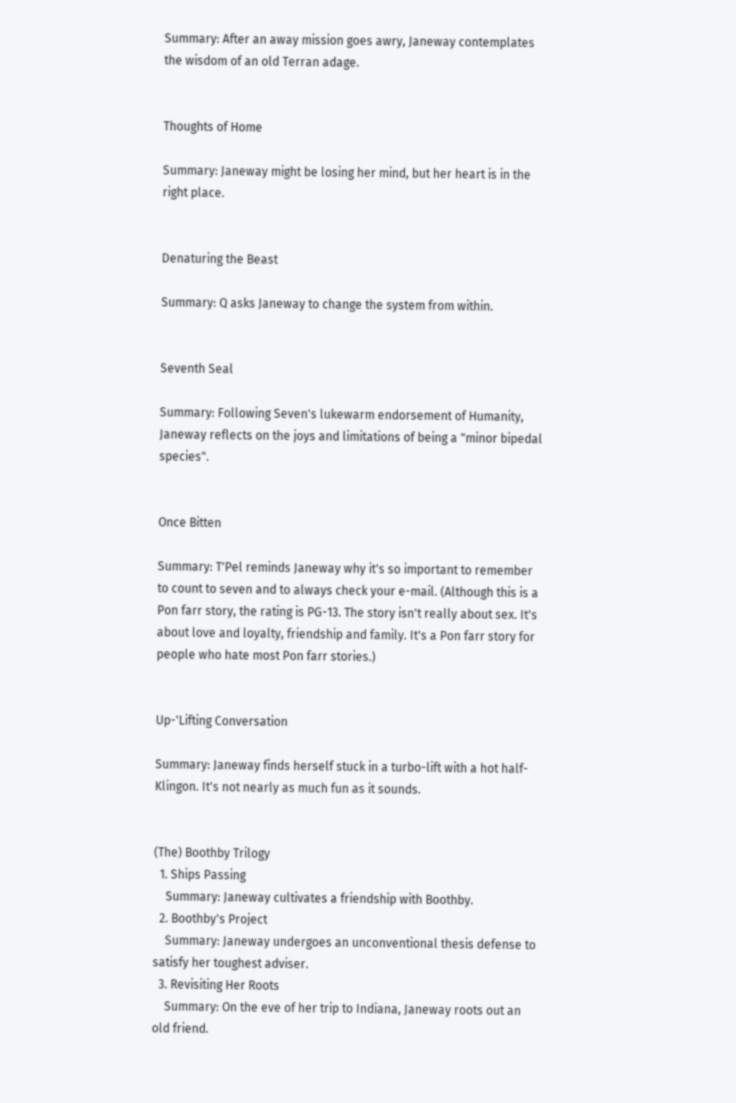Summary: After an away mission goes awry, Janeway contemplates the wisdom of an old Terran adage.


Thoughts of Home

Summary: Janeway might be losing her mind, but her heart is in the right place.


Denaturing the Beast

Summary: Q asks Janeway to change the system from within.


Seventh Seal

Summary: Following Seven's lukewarm endorsement of Humanity, Janeway reflects on the joys and limitations of being a "minor bipedal species".


Once Bitten

Summary: T'Pel reminds Janeway why it's so important to remember to count to seven and to always check your e-mail. (Although this is a Pon farr story, the rating is PG-13. The story isn't really about sex. It's about love and loyalty, friendship and family. It's a Pon farr story for people who hate most Pon farr stories.)


Up-'Lifting Conversation

Summary: Janeway finds herself stuck in a turbo-lift with a hot half-Klingon. It's not nearly as much fun as it sounds.


(The) Boothby Trilogy
  1. Ships Passing
    Summary: Janeway cultivates a friendship with Boothby.
  2. Boothby's Project
    Summary: Janeway undergoes an unconventional thesis defense to satisfy her toughest adviser.
  3. Revisiting Her Roots
    Summary: On the eve of her trip to Indiana, Janeway roots out an old friend.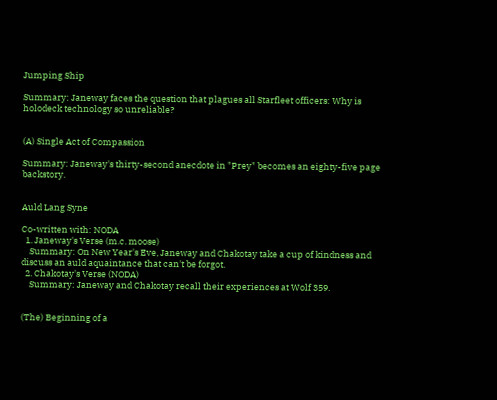Jumping Ship

Summary: Janeway faces the question that plagues all Starfleet officers: Why is holodeck technology so unreliable?


(A) Single Act of Compassion

Summary: Janeway's thirty-second anecdote in "Prey" becomes an eighty-five page backstory.


Auld Lang Syne

Co-written with: NODA
  1. Janeway's Verse (m.c. moose)
    Summary: On New Year's Eve, Janeway and Chakotay take a cup of kindness and discuss an auld aquaintance that can't be forgot.
  2. Chakotay's Verse (NODA)
    Summary: Janeway and Chakotay recall their experiences at Wolf 359.


(The) Beginning of a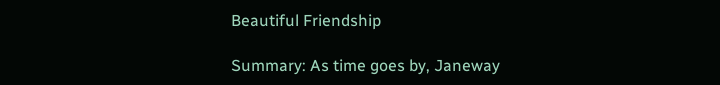Beautiful Friendship

Summary: As time goes by, Janeway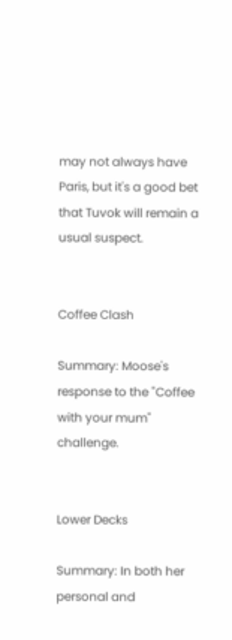may not always have Paris, but it's a good bet that Tuvok will remain a usual suspect.


Coffee Clash

Summary: Moose's response to the "Coffee with your mum" challenge.


Lower Decks

Summary: In both her personal and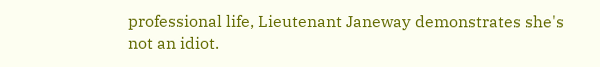professional life, Lieutenant Janeway demonstrates she's not an idiot.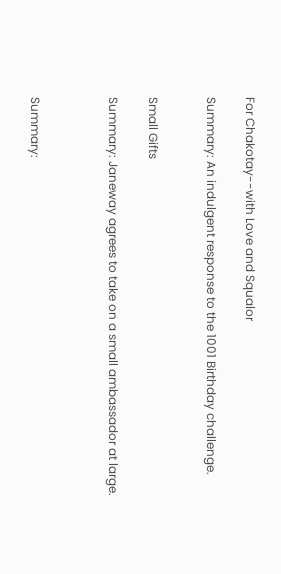For Chakotay--with Love and Squalor

Summary: An indulgent response to the 1001 Birthday challenge.


Small Gifts

Summary: Janeway agrees to take on a small ambassador at large.



Summary: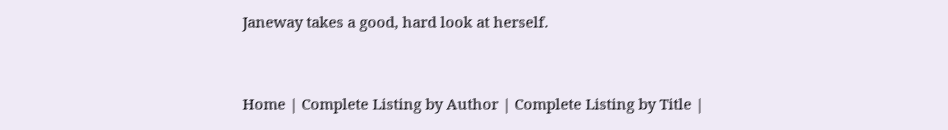Janeway takes a good, hard look at herself.


Home | Complete Listing by Author | Complete Listing by Title |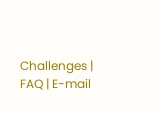Challenges | FAQ | E-mail